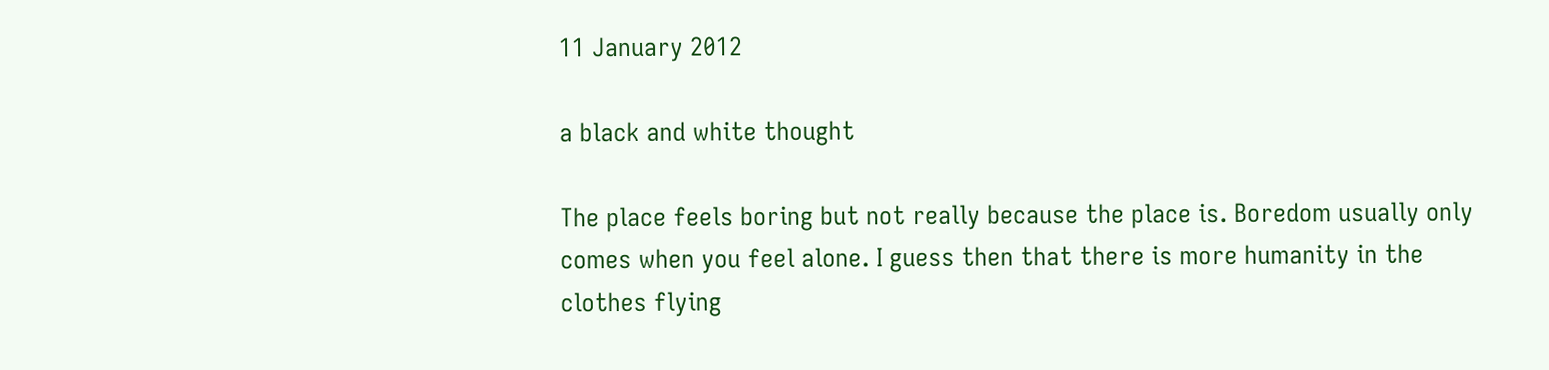11 January 2012

a black and white thought

The place feels boring but not really because the place is. Boredom usually only comes when you feel alone. I guess then that there is more humanity in the clothes flying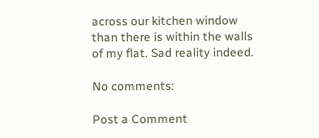across our kitchen window than there is within the walls of my flat. Sad reality indeed.

No comments:

Post a Comment